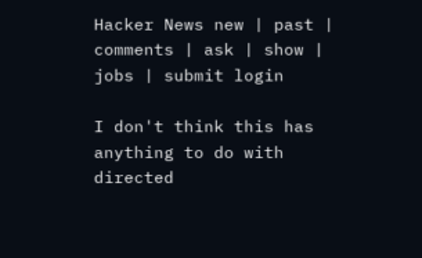Hacker News new | past | comments | ask | show | jobs | submit login

I don't think this has anything to do with directed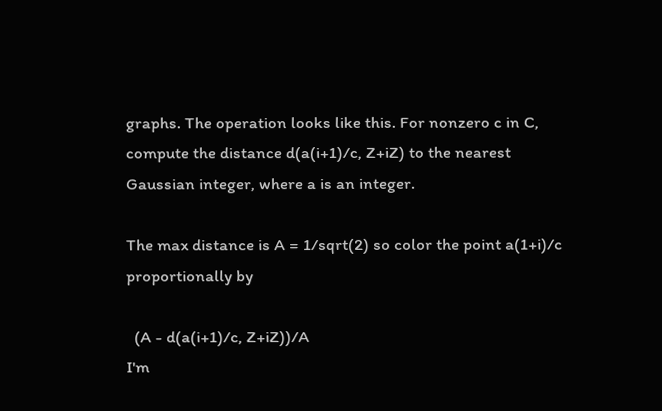graphs. The operation looks like this. For nonzero c in C, compute the distance d(a(i+1)/c, Z+iZ) to the nearest Gaussian integer, where a is an integer.

The max distance is A = 1/sqrt(2) so color the point a(1+i)/c proportionally by

  (A - d(a(i+1)/c, Z+iZ))/A
I'm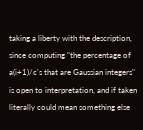taking a liberty with the description, since computing "the percentage of a(i+1)/c's that are Gaussian integers" is open to interpretation, and if taken literally could mean something else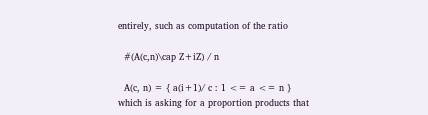entirely, such as computation of the ratio

  #(A(c,n)\cap Z+iZ) / n

  A(c, n) = { a(i+1)/ c : 1 <= a <= n }
which is asking for a proportion products that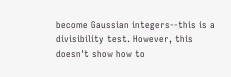become Gaussian integers--this is a divisibility test. However, this doesn't show how to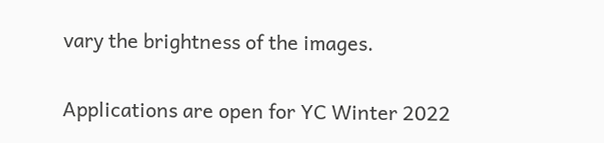vary the brightness of the images.

Applications are open for YC Winter 2022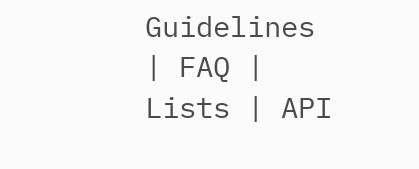Guidelines | FAQ | Lists | API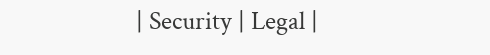| Security | Legal |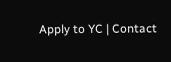Apply to YC | Contact